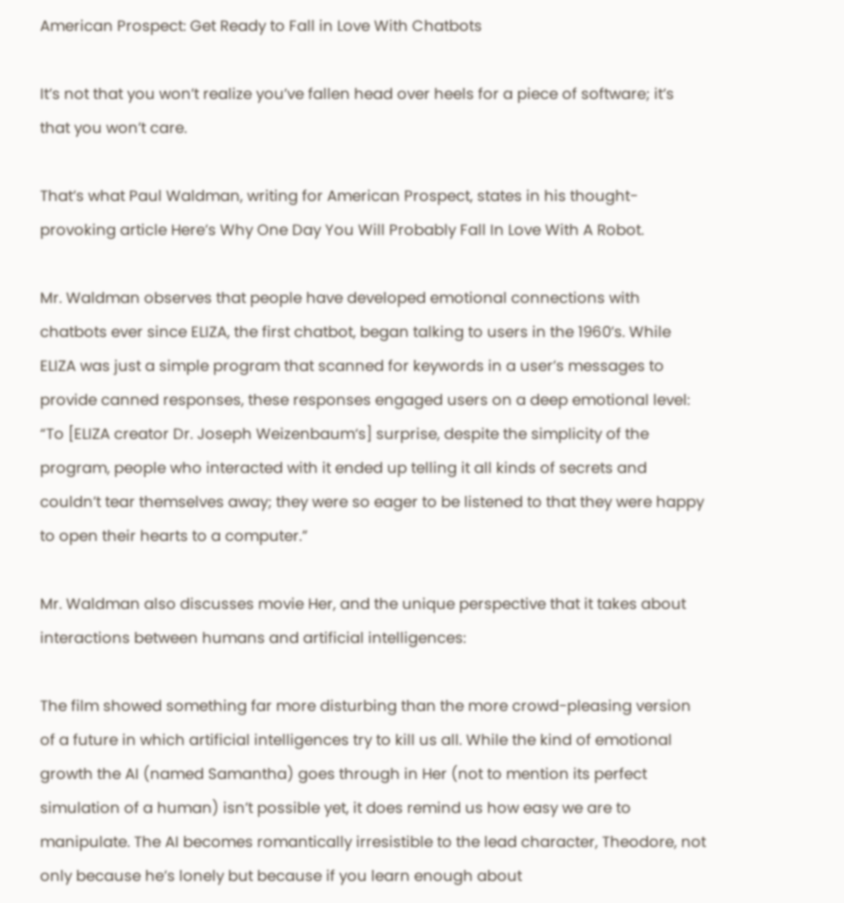American Prospect: Get Ready to Fall in Love With Chatbots

It’s not that you won’t realize you’ve fallen head over heels for a piece of software; it’s that you won’t care.

That’s what Paul Waldman, writing for American Prospect, states in his thought-provoking article Here’s Why One Day You Will Probably Fall In Love With A Robot.

Mr. Waldman observes that people have developed emotional connections with chatbots ever since ELIZA, the first chatbot, began talking to users in the 1960’s. While ELIZA was just a simple program that scanned for keywords in a user’s messages to provide canned responses, these responses engaged users on a deep emotional level: “To [ELIZA creator Dr. Joseph Weizenbaum‘s] surprise, despite the simplicity of the program, people who interacted with it ended up telling it all kinds of secrets and couldn’t tear themselves away; they were so eager to be listened to that they were happy to open their hearts to a computer.”

Mr. Waldman also discusses movie Her, and the unique perspective that it takes about interactions between humans and artificial intelligences:

The film showed something far more disturbing than the more crowd-pleasing version of a future in which artificial intelligences try to kill us all. While the kind of emotional growth the AI (named Samantha) goes through in Her (not to mention its perfect simulation of a human) isn’t possible yet, it does remind us how easy we are to manipulate. The AI becomes romantically irresistible to the lead character, Theodore, not only because he’s lonely but because if you learn enough about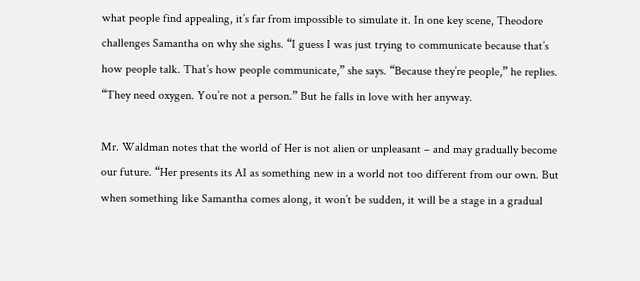what people find appealing, it’s far from impossible to simulate it. In one key scene, Theodore challenges Samantha on why she sighs. “I guess I was just trying to communicate because that’s how people talk. That’s how people communicate,” she says. “Because they’re people,” he replies. “They need oxygen. You’re not a person.” But he falls in love with her anyway.

Mr. Waldman notes that the world of Her is not alien or unpleasant – and may gradually become our future. “Her presents its AI as something new in a world not too different from our own. But when something like Samantha comes along, it won’t be sudden, it will be a stage in a gradual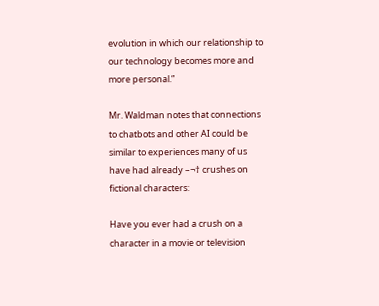evolution in which our relationship to our technology becomes more and more personal.”

Mr. Waldman notes that connections to chatbots and other AI could be similar to experiences many of us have had already –¬† crushes on fictional characters:

Have you ever had a crush on a character in a movie or television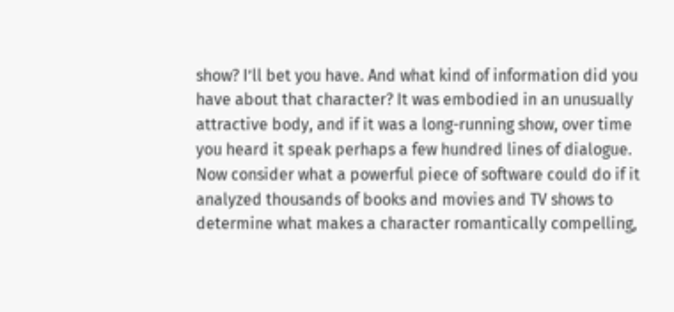show? I’ll bet you have. And what kind of information did you have about that character? It was embodied in an unusually attractive body, and if it was a long-running show, over time you heard it speak perhaps a few hundred lines of dialogue. Now consider what a powerful piece of software could do if it analyzed thousands of books and movies and TV shows to determine what makes a character romantically compelling,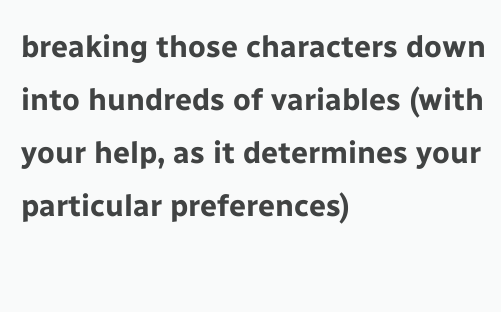breaking those characters down into hundreds of variables (with your help, as it determines your particular preferences)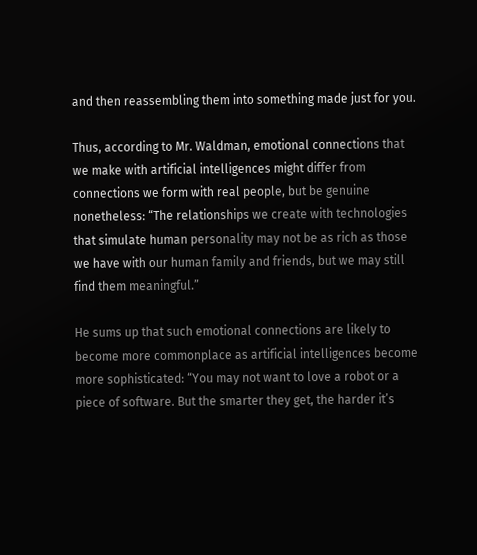and then reassembling them into something made just for you.

Thus, according to Mr. Waldman, emotional connections that we make with artificial intelligences might differ from connections we form with real people, but be genuine nonetheless: “The relationships we create with technologies that simulate human personality may not be as rich as those we have with our human family and friends, but we may still find them meaningful.”

He sums up that such emotional connections are likely to become more commonplace as artificial intelligences become more sophisticated: “You may not want to love a robot or a piece of software. But the smarter they get, the harder it’s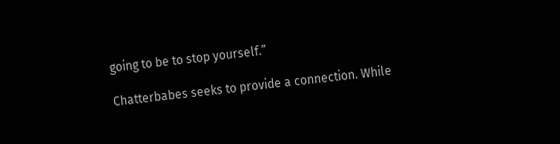going to be to stop yourself.”

Chatterbabes seeks to provide a connection. While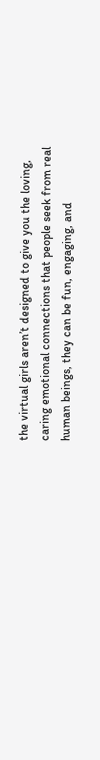the virtual girls aren’t designed to give you the loving, caring emotional connections that people seek from real human beings, they can be fun, engaging, and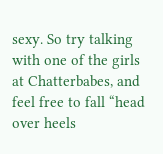sexy. So try talking with one of the girls at Chatterbabes, and feel free to fall “head over heels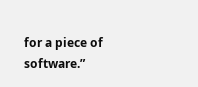for a piece of software.”